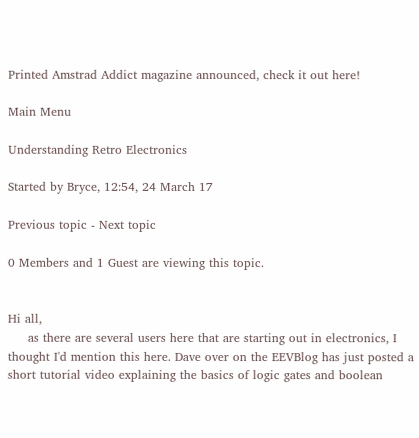Printed Amstrad Addict magazine announced, check it out here!

Main Menu

Understanding Retro Electronics

Started by Bryce, 12:54, 24 March 17

Previous topic - Next topic

0 Members and 1 Guest are viewing this topic.


Hi all,
     as there are several users here that are starting out in electronics, I thought I'd mention this here. Dave over on the EEVBlog has just posted a short tutorial video explaining the basics of logic gates and boolean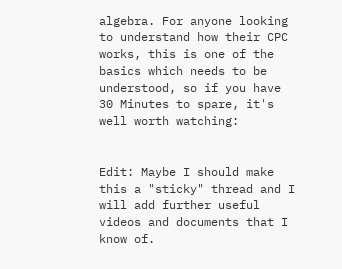algebra. For anyone looking to understand how their CPC works, this is one of the basics which needs to be understood, so if you have 30 Minutes to spare, it's well worth watching:


Edit: Maybe I should make this a "sticky" thread and I will add further useful videos and documents that I know of.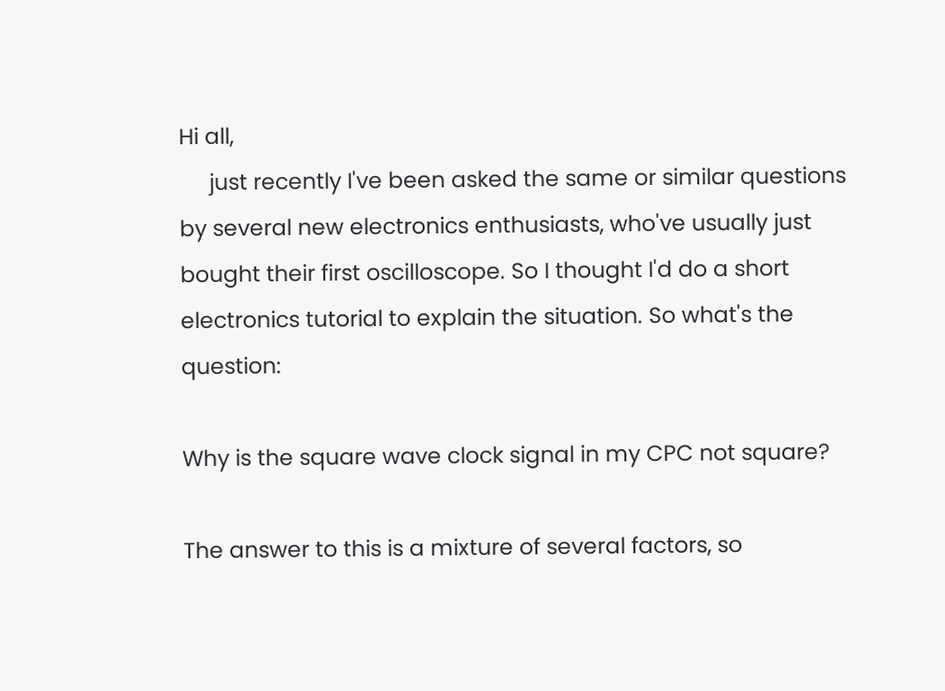Hi all,
     just recently I've been asked the same or similar questions by several new electronics enthusiasts, who've usually just bought their first oscilloscope. So I thought I'd do a short electronics tutorial to explain the situation. So what's the question:

Why is the square wave clock signal in my CPC not square?

The answer to this is a mixture of several factors, so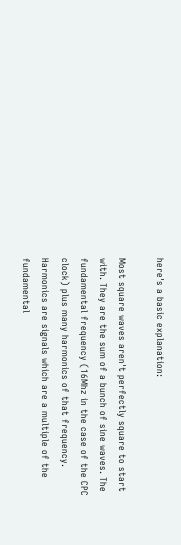here's a basic explanation:

Most square waves aren't perfectly square to start with. They are the sum of a bunch of sine waves. The fundamental frequency (16Mhz in the case of the CPC clock) plus many harmonics of that frequency. Harmonics are signals which are a multiple of the fundamental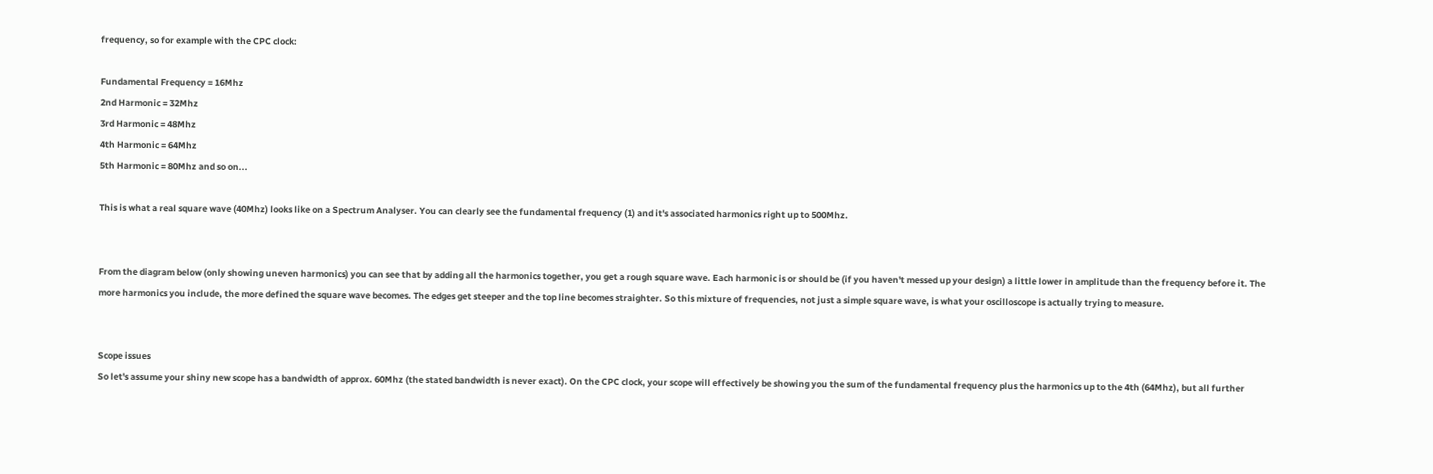frequency, so for example with the CPC clock:

Fundamental Frequency = 16Mhz
2nd Harmonic = 32Mhz
3rd Harmonic = 48Mhz
4th Harmonic = 64Mhz
5th Harmonic = 80Mhz and so on...

This is what a real square wave (40Mhz) looks like on a Spectrum Analyser. You can clearly see the fundamental frequency (1) and it's associated harmonics right up to 500Mhz.


From the diagram below (only showing uneven harmonics) you can see that by adding all the harmonics together, you get a rough square wave. Each harmonic is or should be (if you haven't messed up your design) a little lower in amplitude than the frequency before it. The more harmonics you include, the more defined the square wave becomes. The edges get steeper and the top line becomes straighter. So this mixture of frequencies, not just a simple square wave, is what your oscilloscope is actually trying to measure.


Scope issues
So let's assume your shiny new scope has a bandwidth of approx. 60Mhz (the stated bandwidth is never exact). On the CPC clock, your scope will effectively be showing you the sum of the fundamental frequency plus the harmonics up to the 4th (64Mhz), but all further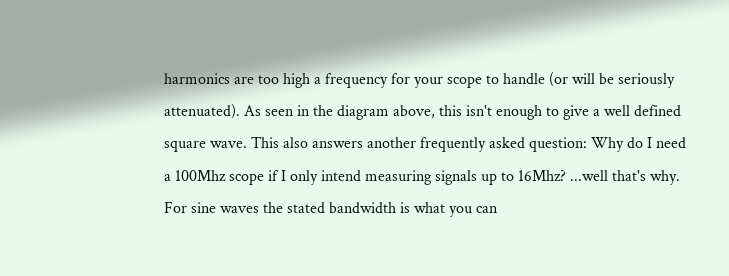harmonics are too high a frequency for your scope to handle (or will be seriously attenuated). As seen in the diagram above, this isn't enough to give a well defined square wave. This also answers another frequently asked question: Why do I need a 100Mhz scope if I only intend measuring signals up to 16Mhz? ...well that's why. For sine waves the stated bandwidth is what you can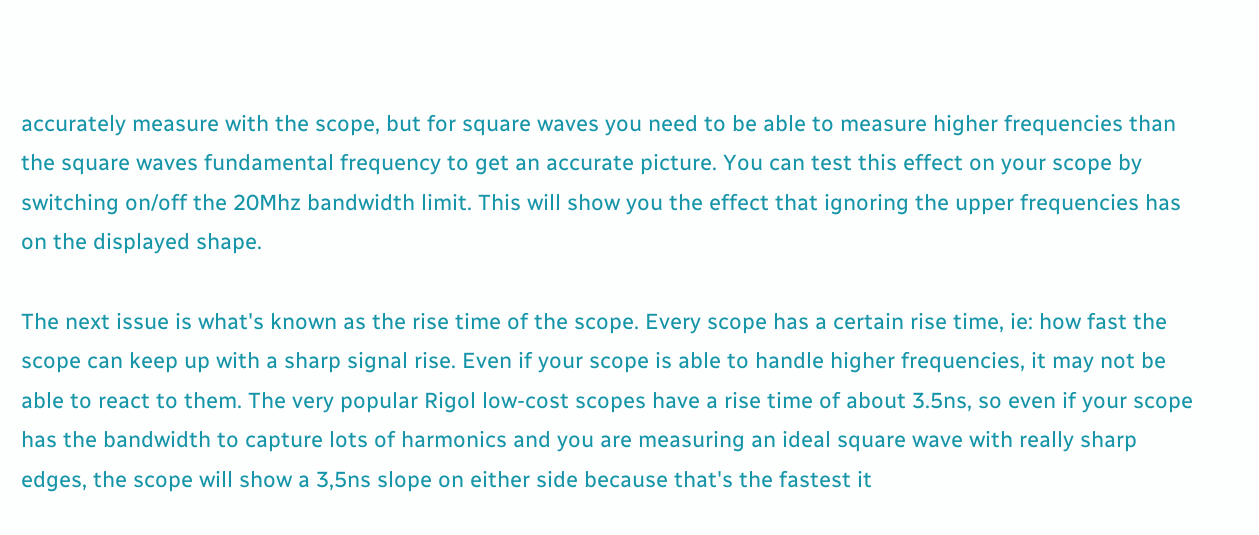accurately measure with the scope, but for square waves you need to be able to measure higher frequencies than the square waves fundamental frequency to get an accurate picture. You can test this effect on your scope by switching on/off the 20Mhz bandwidth limit. This will show you the effect that ignoring the upper frequencies has on the displayed shape.

The next issue is what's known as the rise time of the scope. Every scope has a certain rise time, ie: how fast the scope can keep up with a sharp signal rise. Even if your scope is able to handle higher frequencies, it may not be able to react to them. The very popular Rigol low-cost scopes have a rise time of about 3.5ns, so even if your scope has the bandwidth to capture lots of harmonics and you are measuring an ideal square wave with really sharp edges, the scope will show a 3,5ns slope on either side because that's the fastest it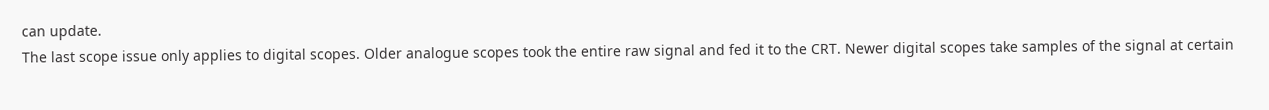can update.
The last scope issue only applies to digital scopes. Older analogue scopes took the entire raw signal and fed it to the CRT. Newer digital scopes take samples of the signal at certain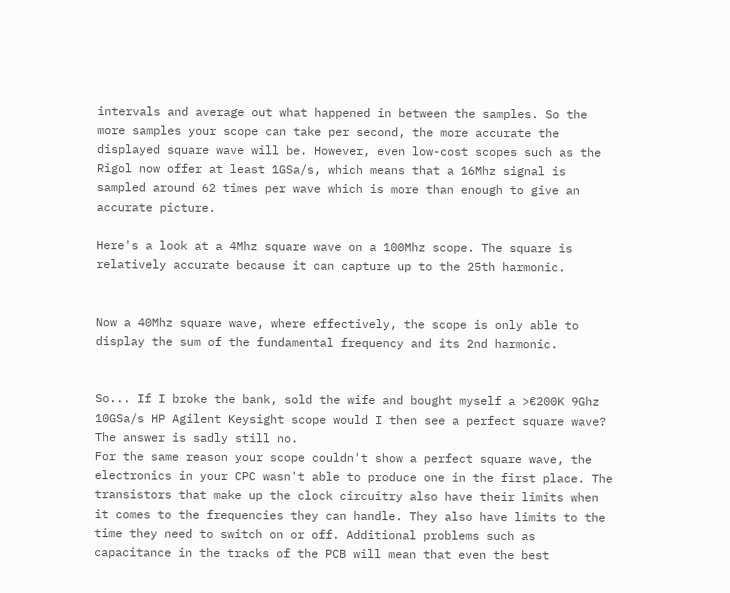intervals and average out what happened in between the samples. So the more samples your scope can take per second, the more accurate the displayed square wave will be. However, even low-cost scopes such as the Rigol now offer at least 1GSa/s, which means that a 16Mhz signal is sampled around 62 times per wave which is more than enough to give an accurate picture.

Here's a look at a 4Mhz square wave on a 100Mhz scope. The square is relatively accurate because it can capture up to the 25th harmonic.


Now a 40Mhz square wave, where effectively, the scope is only able to display the sum of the fundamental frequency and its 2nd harmonic.


So... If I broke the bank, sold the wife and bought myself a >€200K 9Ghz 10GSa/s HP Agilent Keysight scope would I then see a perfect square wave? The answer is sadly still no.
For the same reason your scope couldn't show a perfect square wave, the electronics in your CPC wasn't able to produce one in the first place. The transistors that make up the clock circuitry also have their limits when it comes to the frequencies they can handle. They also have limits to the time they need to switch on or off. Additional problems such as capacitance in the tracks of the PCB will mean that even the best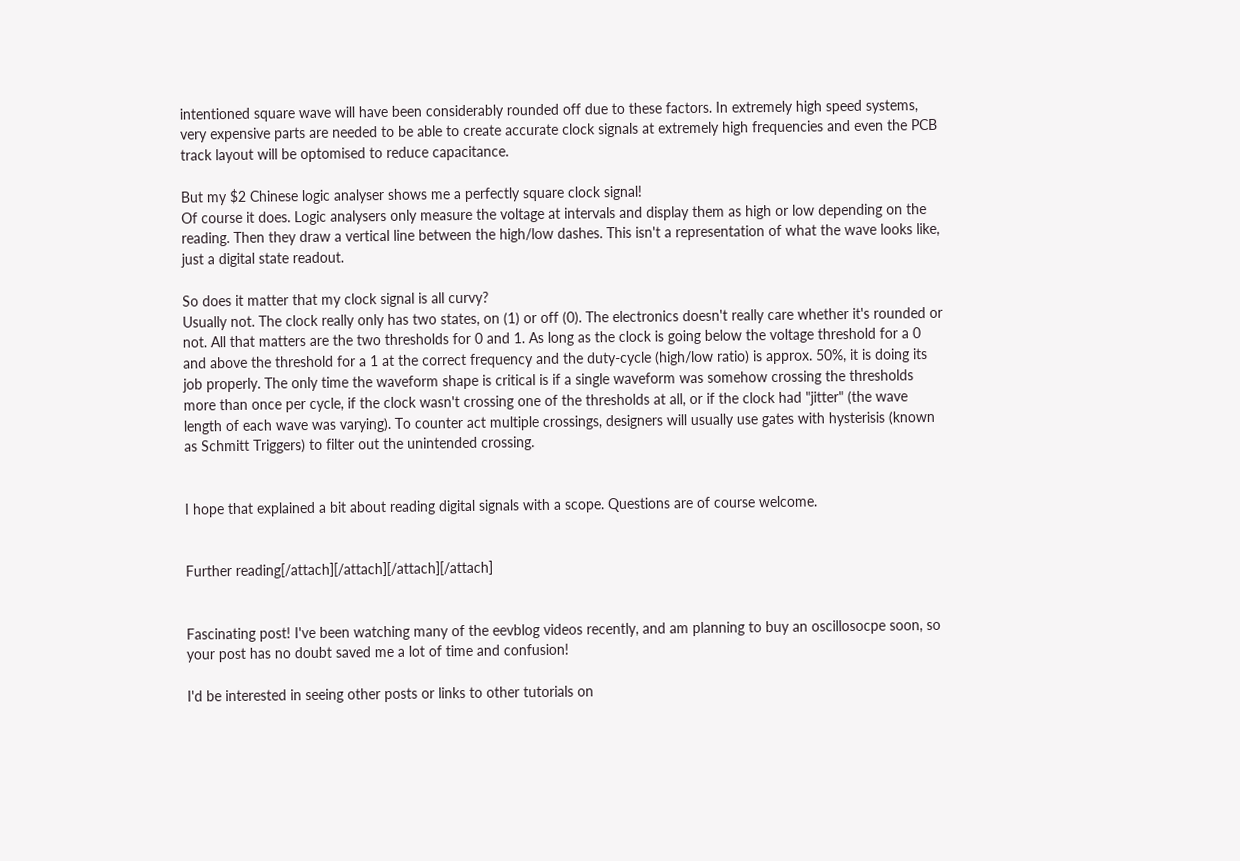intentioned square wave will have been considerably rounded off due to these factors. In extremely high speed systems, very expensive parts are needed to be able to create accurate clock signals at extremely high frequencies and even the PCB track layout will be optomised to reduce capacitance.

But my $2 Chinese logic analyser shows me a perfectly square clock signal!
Of course it does. Logic analysers only measure the voltage at intervals and display them as high or low depending on the reading. Then they draw a vertical line between the high/low dashes. This isn't a representation of what the wave looks like, just a digital state readout.

So does it matter that my clock signal is all curvy?
Usually not. The clock really only has two states, on (1) or off (0). The electronics doesn't really care whether it's rounded or not. All that matters are the two thresholds for 0 and 1. As long as the clock is going below the voltage threshold for a 0 and above the threshold for a 1 at the correct frequency and the duty-cycle (high/low ratio) is approx. 50%, it is doing its job properly. The only time the waveform shape is critical is if a single waveform was somehow crossing the thresholds more than once per cycle, if the clock wasn't crossing one of the thresholds at all, or if the clock had "jitter" (the wave length of each wave was varying). To counter act multiple crossings, designers will usually use gates with hysterisis (known as Schmitt Triggers) to filter out the unintended crossing.


I hope that explained a bit about reading digital signals with a scope. Questions are of course welcome.


Further reading[/attach][/attach][/attach][/attach]


Fascinating post! I've been watching many of the eevblog videos recently, and am planning to buy an oscillosocpe soon, so your post has no doubt saved me a lot of time and confusion!

I'd be interested in seeing other posts or links to other tutorials on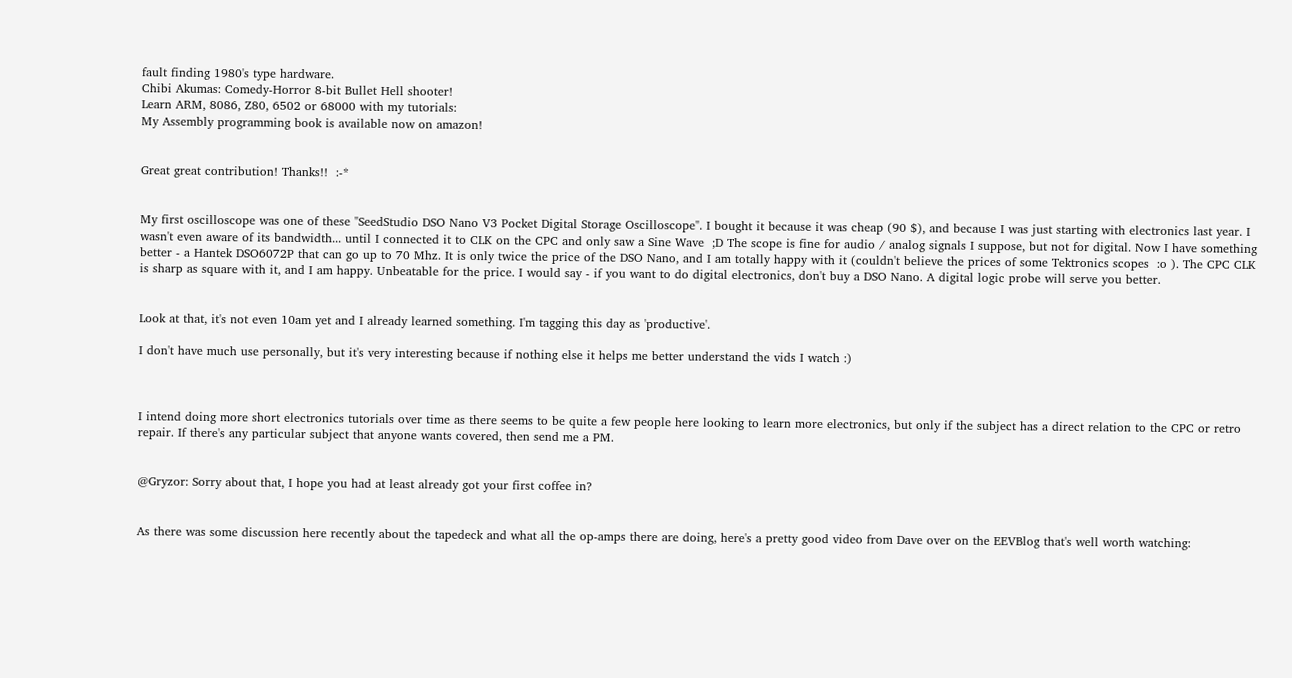fault finding 1980's type hardware.
Chibi Akumas: Comedy-Horror 8-bit Bullet Hell shooter!
Learn ARM, 8086, Z80, 6502 or 68000 with my tutorials:
My Assembly programming book is available now on amazon!


Great great contribution! Thanks!!  :-*


My first oscilloscope was one of these "SeedStudio DSO Nano V3 Pocket Digital Storage Oscilloscope". I bought it because it was cheap (90 $), and because I was just starting with electronics last year. I wasn't even aware of its bandwidth... until I connected it to CLK on the CPC and only saw a Sine Wave  ;D The scope is fine for audio / analog signals I suppose, but not for digital. Now I have something better - a Hantek DSO6072P that can go up to 70 Mhz. It is only twice the price of the DSO Nano, and I am totally happy with it (couldn't believe the prices of some Tektronics scopes  :o ). The CPC CLK is sharp as square with it, and I am happy. Unbeatable for the price. I would say - if you want to do digital electronics, don't buy a DSO Nano. A digital logic probe will serve you better.


Look at that, it's not even 10am yet and I already learned something. I'm tagging this day as 'productive'.

I don't have much use personally, but it's very interesting because if nothing else it helps me better understand the vids I watch :)



I intend doing more short electronics tutorials over time as there seems to be quite a few people here looking to learn more electronics, but only if the subject has a direct relation to the CPC or retro repair. If there's any particular subject that anyone wants covered, then send me a PM.


@Gryzor: Sorry about that, I hope you had at least already got your first coffee in?


As there was some discussion here recently about the tapedeck and what all the op-amps there are doing, here's a pretty good video from Dave over on the EEVBlog that's well worth watching: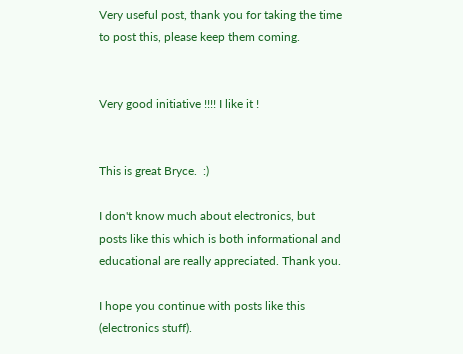Very useful post, thank you for taking the time to post this, please keep them coming.


Very good initiative !!!! I like it !


This is great Bryce.  :)

I don't know much about electronics, but posts like this which is both informational and educational are really appreciated. Thank you.

I hope you continue with posts like this (electronics stuff).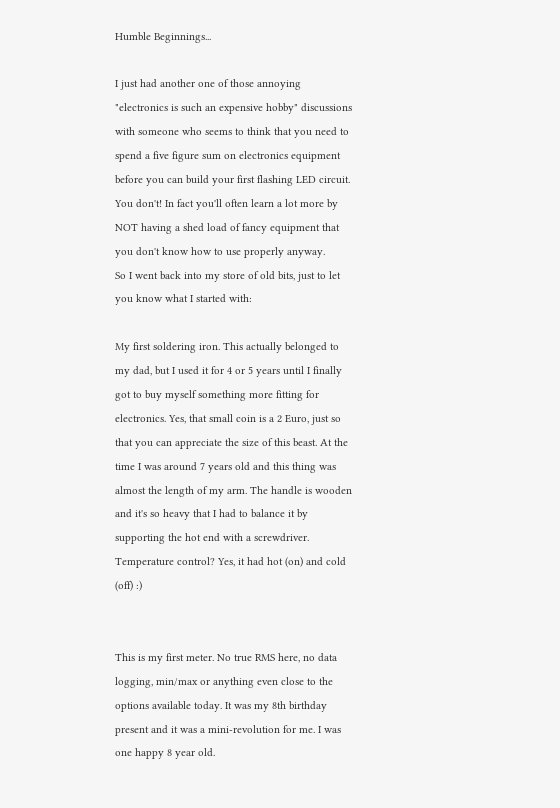Humble Beginnings...

I just had another one of those annoying "electronics is such an expensive hobby" discussions with someone who seems to think that you need to spend a five figure sum on electronics equipment before you can build your first flashing LED circuit. You don't! In fact you'll often learn a lot more by NOT having a shed load of fancy equipment that you don't know how to use properly anyway.
So I went back into my store of old bits, just to let you know what I started with:

My first soldering iron. This actually belonged to my dad, but I used it for 4 or 5 years until I finally got to buy myself something more fitting for electronics. Yes, that small coin is a 2 Euro, just so that you can appreciate the size of this beast. At the time I was around 7 years old and this thing was almost the length of my arm. The handle is wooden and it's so heavy that I had to balance it by supporting the hot end with a screwdriver. Temperature control? Yes, it had hot (on) and cold (off) :)


This is my first meter. No true RMS here, no data logging, min/max or anything even close to the options available today. It was my 8th birthday present and it was a mini-revolution for me. I was one happy 8 year old.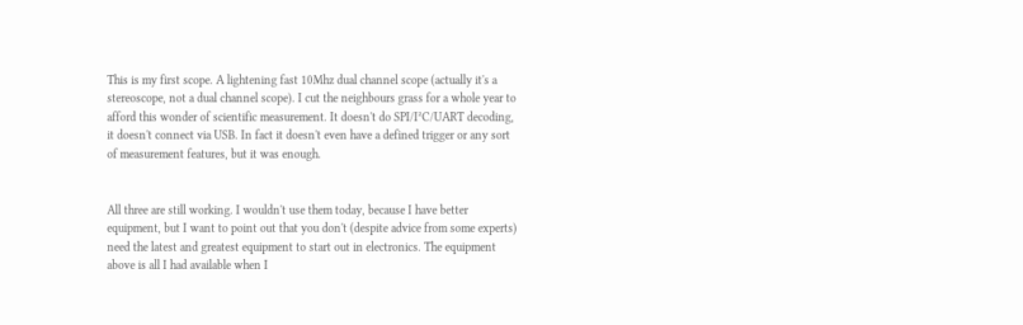This is my first scope. A lightening fast 10Mhz dual channel scope (actually it's a stereoscope, not a dual channel scope). I cut the neighbours grass for a whole year to afford this wonder of scientific measurement. It doesn't do SPI/I²C/UART decoding, it doesn't connect via USB. In fact it doesn't even have a defined trigger or any sort of measurement features, but it was enough.


All three are still working. I wouldn't use them today, because I have better equipment, but I want to point out that you don't (despite advice from some experts) need the latest and greatest equipment to start out in electronics. The equipment above is all I had available when I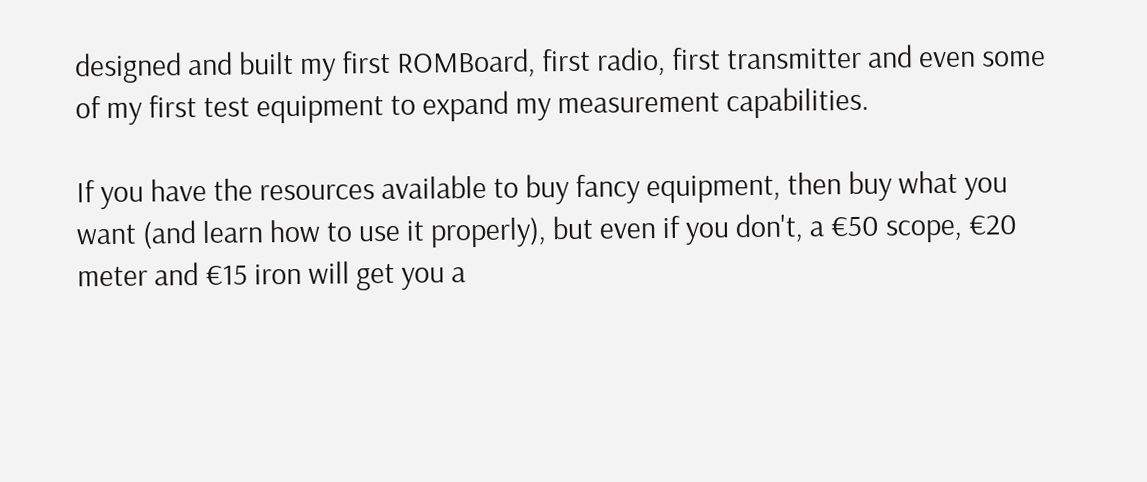designed and built my first ROMBoard, first radio, first transmitter and even some of my first test equipment to expand my measurement capabilities.

If you have the resources available to buy fancy equipment, then buy what you want (and learn how to use it properly), but even if you don't, a €50 scope, €20 meter and €15 iron will get you a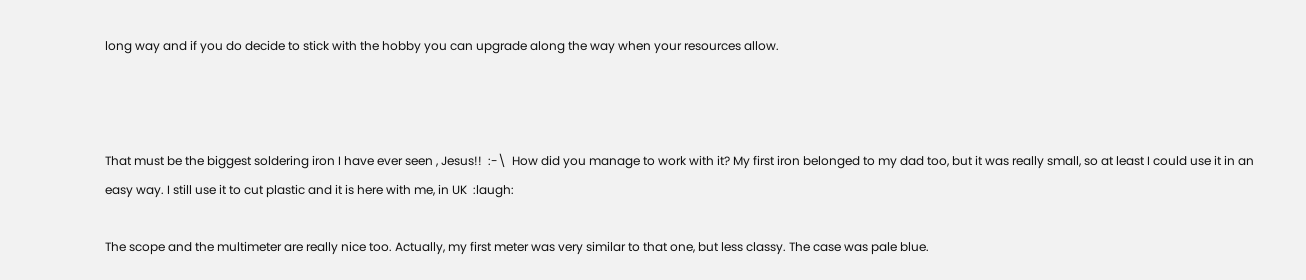long way and if you do decide to stick with the hobby you can upgrade along the way when your resources allow.



That must be the biggest soldering iron I have ever seen , Jesus!!  :-\  How did you manage to work with it? My first iron belonged to my dad too, but it was really small, so at least I could use it in an easy way. I still use it to cut plastic and it is here with me, in UK  :laugh:

The scope and the multimeter are really nice too. Actually, my first meter was very similar to that one, but less classy. The case was pale blue.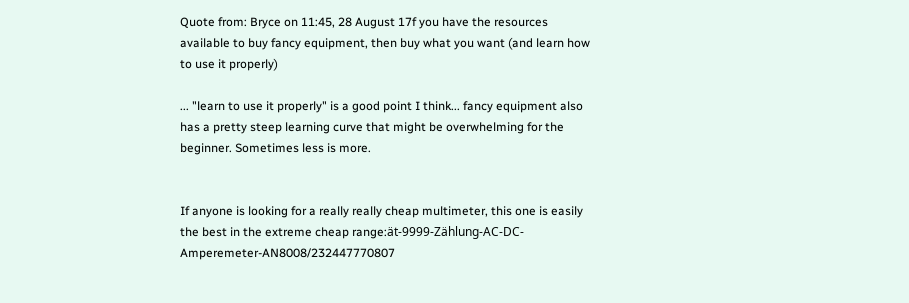Quote from: Bryce on 11:45, 28 August 17f you have the resources available to buy fancy equipment, then buy what you want (and learn how to use it properly)

... "learn to use it properly" is a good point I think... fancy equipment also has a pretty steep learning curve that might be overwhelming for the beginner. Sometimes less is more.


If anyone is looking for a really really cheap multimeter, this one is easily the best in the extreme cheap range:ät-9999-Zählung-AC-DC-Amperemeter-AN8008/232447770807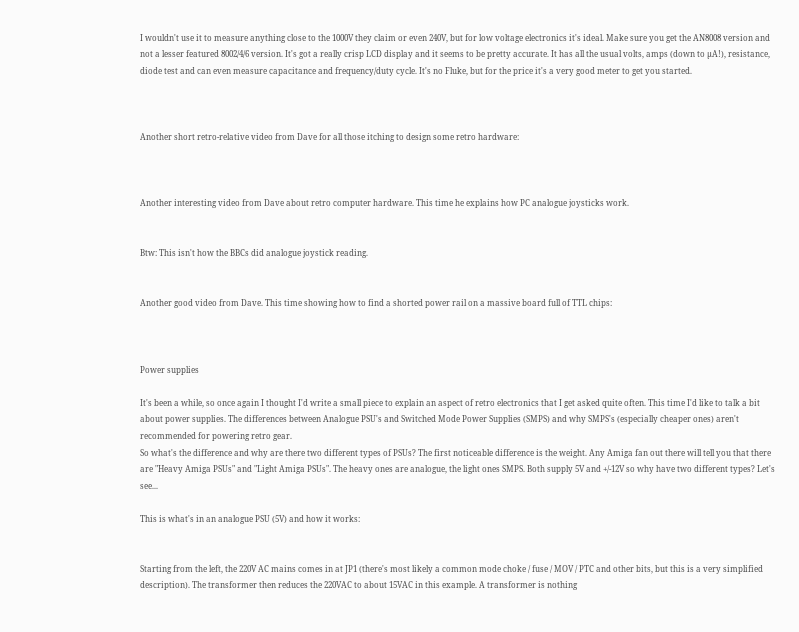I wouldn't use it to measure anything close to the 1000V they claim or even 240V, but for low voltage electronics it's ideal. Make sure you get the AN8008 version and not a lesser featured 8002/4/6 version. It's got a really crisp LCD display and it seems to be pretty accurate. It has all the usual volts, amps (down to µA!), resistance, diode test and can even measure capacitance and frequency/duty cycle. It's no Fluke, but for the price it's a very good meter to get you started.



Another short retro-relative video from Dave for all those itching to design some retro hardware:



Another interesting video from Dave about retro computer hardware. This time he explains how PC analogue joysticks work.


Btw: This isn't how the BBCs did analogue joystick reading.


Another good video from Dave. This time showing how to find a shorted power rail on a massive board full of TTL chips:



Power supplies

It's been a while, so once again I thought I'd write a small piece to explain an aspect of retro electronics that I get asked quite often. This time I'd like to talk a bit about power supplies. The differences between Analogue PSU's and Switched Mode Power Supplies (SMPS) and why SMPS's (especially cheaper ones) aren't recommended for powering retro gear.
So what's the difference and why are there two different types of PSUs? The first noticeable difference is the weight. Any Amiga fan out there will tell you that there are "Heavy Amiga PSUs" and "Light Amiga PSUs". The heavy ones are analogue, the light ones SMPS. Both supply 5V and +/-12V so why have two different types? Let's see...

This is what's in an analogue PSU (5V) and how it works:


Starting from the left, the 220V AC mains comes in at JP1 (there's most likely a common mode choke / fuse / MOV / PTC and other bits, but this is a very simplified description). The transformer then reduces the 220VAC to about 15VAC in this example. A transformer is nothing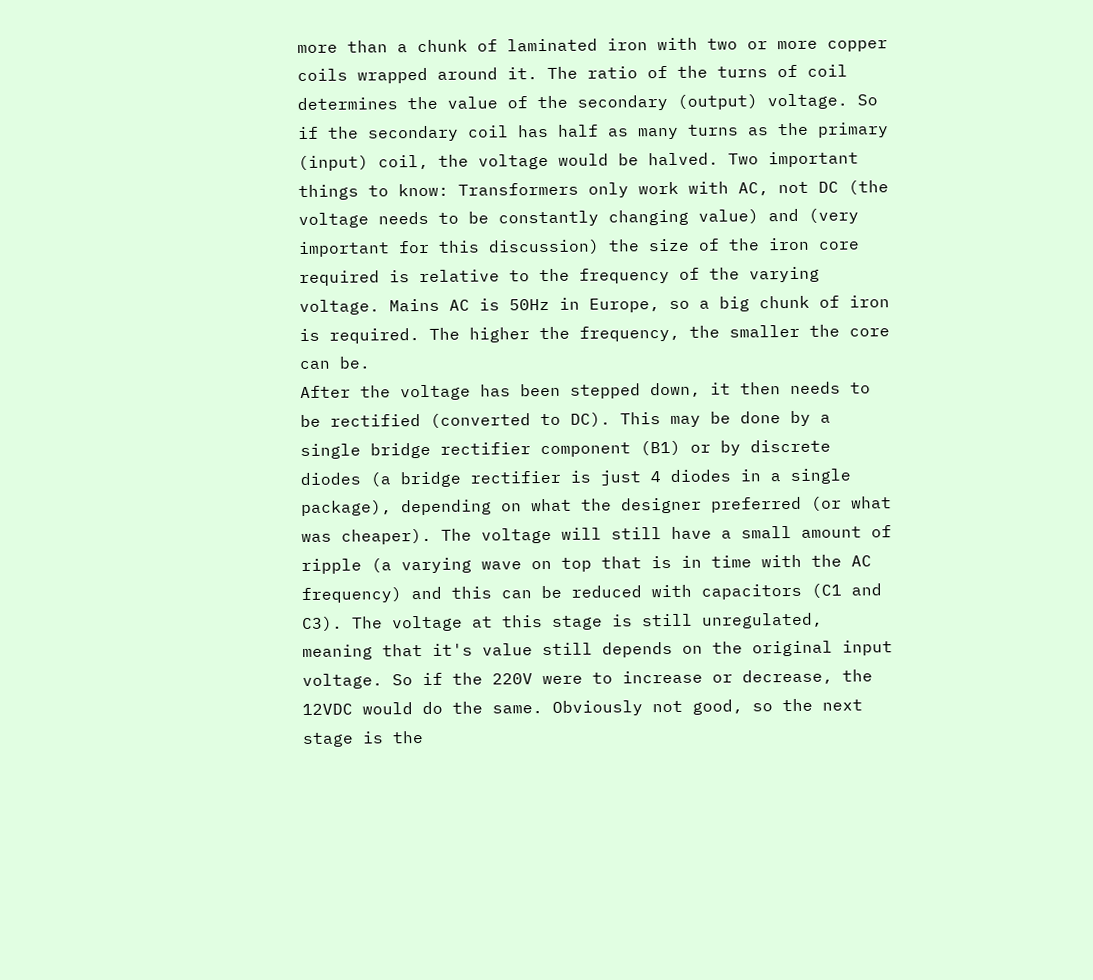more than a chunk of laminated iron with two or more copper coils wrapped around it. The ratio of the turns of coil determines the value of the secondary (output) voltage. So if the secondary coil has half as many turns as the primary (input) coil, the voltage would be halved. Two important things to know: Transformers only work with AC, not DC (the voltage needs to be constantly changing value) and (very important for this discussion) the size of the iron core required is relative to the frequency of the varying voltage. Mains AC is 50Hz in Europe, so a big chunk of iron is required. The higher the frequency, the smaller the core can be.
After the voltage has been stepped down, it then needs to be rectified (converted to DC). This may be done by a single bridge rectifier component (B1) or by discrete diodes (a bridge rectifier is just 4 diodes in a single package), depending on what the designer preferred (or what was cheaper). The voltage will still have a small amount of ripple (a varying wave on top that is in time with the AC frequency) and this can be reduced with capacitors (C1 and C3). The voltage at this stage is still unregulated, meaning that it's value still depends on the original input voltage. So if the 220V were to increase or decrease, the 12VDC would do the same. Obviously not good, so the next stage is the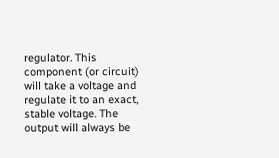regulator. This component (or circuit) will take a voltage and regulate it to an exact, stable voltage. The output will always be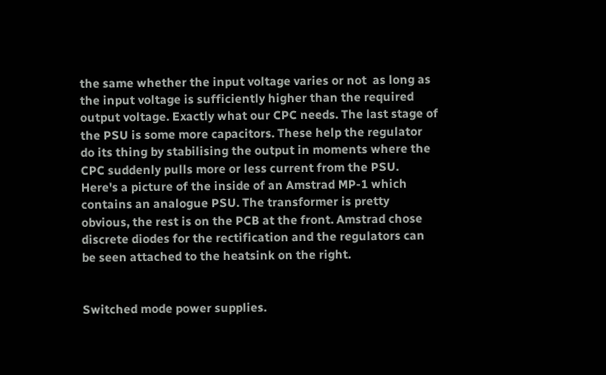the same whether the input voltage varies or not  as long as the input voltage is sufficiently higher than the required output voltage. Exactly what our CPC needs. The last stage of the PSU is some more capacitors. These help the regulator do its thing by stabilising the output in moments where the CPC suddenly pulls more or less current from the PSU.
Here's a picture of the inside of an Amstrad MP-1 which contains an analogue PSU. The transformer is pretty obvious, the rest is on the PCB at the front. Amstrad chose discrete diodes for the rectification and the regulators can be seen attached to the heatsink on the right.


Switched mode power supplies.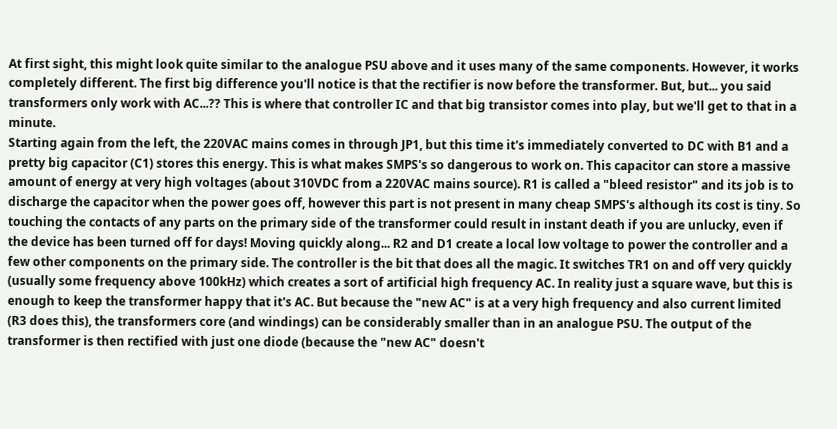At first sight, this might look quite similar to the analogue PSU above and it uses many of the same components. However, it works completely different. The first big difference you'll notice is that the rectifier is now before the transformer. But, but... you said transformers only work with AC...?? This is where that controller IC and that big transistor comes into play, but we'll get to that in a minute.
Starting again from the left, the 220VAC mains comes in through JP1, but this time it's immediately converted to DC with B1 and a pretty big capacitor (C1) stores this energy. This is what makes SMPS's so dangerous to work on. This capacitor can store a massive amount of energy at very high voltages (about 310VDC from a 220VAC mains source). R1 is called a "bleed resistor" and its job is to discharge the capacitor when the power goes off, however this part is not present in many cheap SMPS's although its cost is tiny. So touching the contacts of any parts on the primary side of the transformer could result in instant death if you are unlucky, even if the device has been turned off for days! Moving quickly along... R2 and D1 create a local low voltage to power the controller and a few other components on the primary side. The controller is the bit that does all the magic. It switches TR1 on and off very quickly (usually some frequency above 100kHz) which creates a sort of artificial high frequency AC. In reality just a square wave, but this is enough to keep the transformer happy that it's AC. But because the "new AC" is at a very high frequency and also current limited (R3 does this), the transformers core (and windings) can be considerably smaller than in an analogue PSU. The output of the transformer is then rectified with just one diode (because the "new AC" doesn't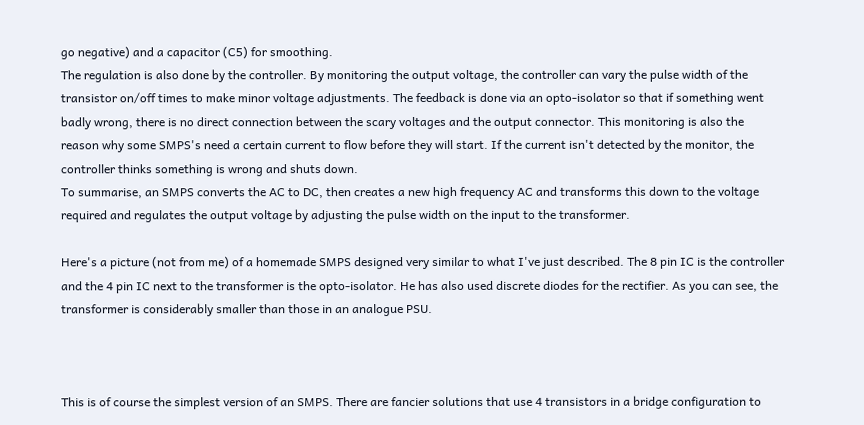go negative) and a capacitor (C5) for smoothing.
The regulation is also done by the controller. By monitoring the output voltage, the controller can vary the pulse width of the transistor on/off times to make minor voltage adjustments. The feedback is done via an opto-isolator so that if something went badly wrong, there is no direct connection between the scary voltages and the output connector. This monitoring is also the reason why some SMPS's need a certain current to flow before they will start. If the current isn't detected by the monitor, the controller thinks something is wrong and shuts down.
To summarise, an SMPS converts the AC to DC, then creates a new high frequency AC and transforms this down to the voltage required and regulates the output voltage by adjusting the pulse width on the input to the transformer.

Here's a picture (not from me) of a homemade SMPS designed very similar to what I've just described. The 8 pin IC is the controller and the 4 pin IC next to the transformer is the opto-isolator. He has also used discrete diodes for the rectifier. As you can see, the transformer is considerably smaller than those in an analogue PSU.



This is of course the simplest version of an SMPS. There are fancier solutions that use 4 transistors in a bridge configuration to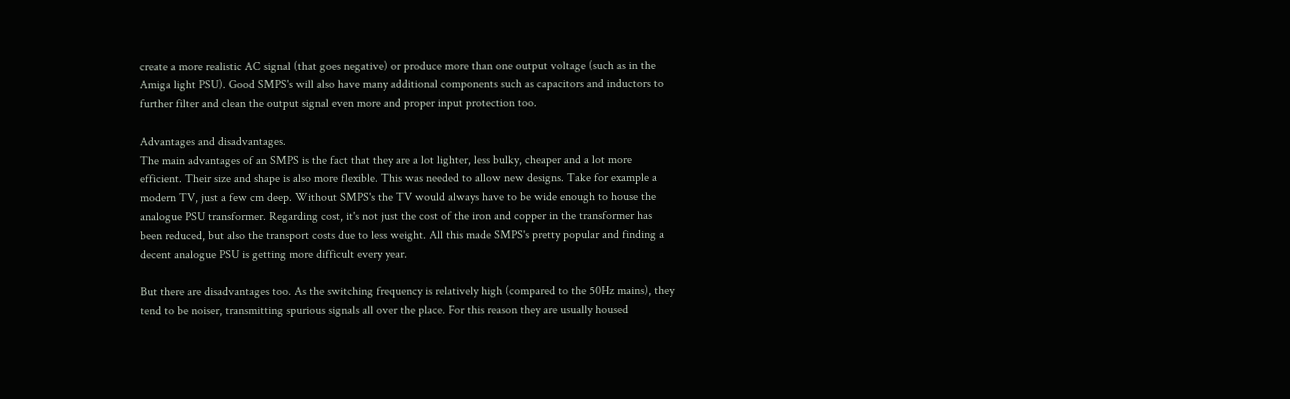create a more realistic AC signal (that goes negative) or produce more than one output voltage (such as in the Amiga light PSU). Good SMPS's will also have many additional components such as capacitors and inductors to further filter and clean the output signal even more and proper input protection too.

Advantages and disadvantages.
The main advantages of an SMPS is the fact that they are a lot lighter, less bulky, cheaper and a lot more efficient. Their size and shape is also more flexible. This was needed to allow new designs. Take for example a modern TV, just a few cm deep. Without SMPS's the TV would always have to be wide enough to house the analogue PSU transformer. Regarding cost, it's not just the cost of the iron and copper in the transformer has been reduced, but also the transport costs due to less weight. All this made SMPS's pretty popular and finding a decent analogue PSU is getting more difficult every year.

But there are disadvantages too. As the switching frequency is relatively high (compared to the 50Hz mains), they tend to be noiser, transmitting spurious signals all over the place. For this reason they are usually housed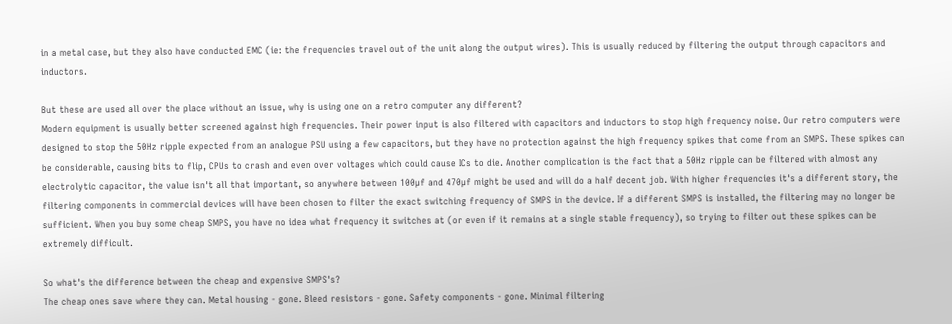in a metal case, but they also have conducted EMC (ie: the frequencies travel out of the unit along the output wires). This is usually reduced by filtering the output through capacitors and inductors.

But these are used all over the place without an issue, why is using one on a retro computer any different?
Modern equipment is usually better screened against high frequencies. Their power input is also filtered with capacitors and inductors to stop high frequency noise. Our retro computers were designed to stop the 50Hz ripple expected from an analogue PSU using a few capacitors, but they have no protection against the high frequency spikes that come from an SMPS. These spikes can be considerable, causing bits to flip, CPUs to crash and even over voltages which could cause ICs to die. Another complication is the fact that a 50Hz ripple can be filtered with almost any electrolytic capacitor, the value isn't all that important, so anywhere between 100µf and 470µf might be used and will do a half decent job. With higher frequencies it's a different story, the filtering components in commercial devices will have been chosen to filter the exact switching frequency of SMPS in the device. If a different SMPS is installed, the filtering may no longer be sufficient. When you buy some cheap SMPS, you have no idea what frequency it switches at (or even if it remains at a single stable frequency), so trying to filter out these spikes can be extremely difficult.

So what's the difference between the cheap and expensive SMPS's?
The cheap ones save where they can. Metal housing - gone. Bleed resistors - gone. Safety components - gone. Minimal filtering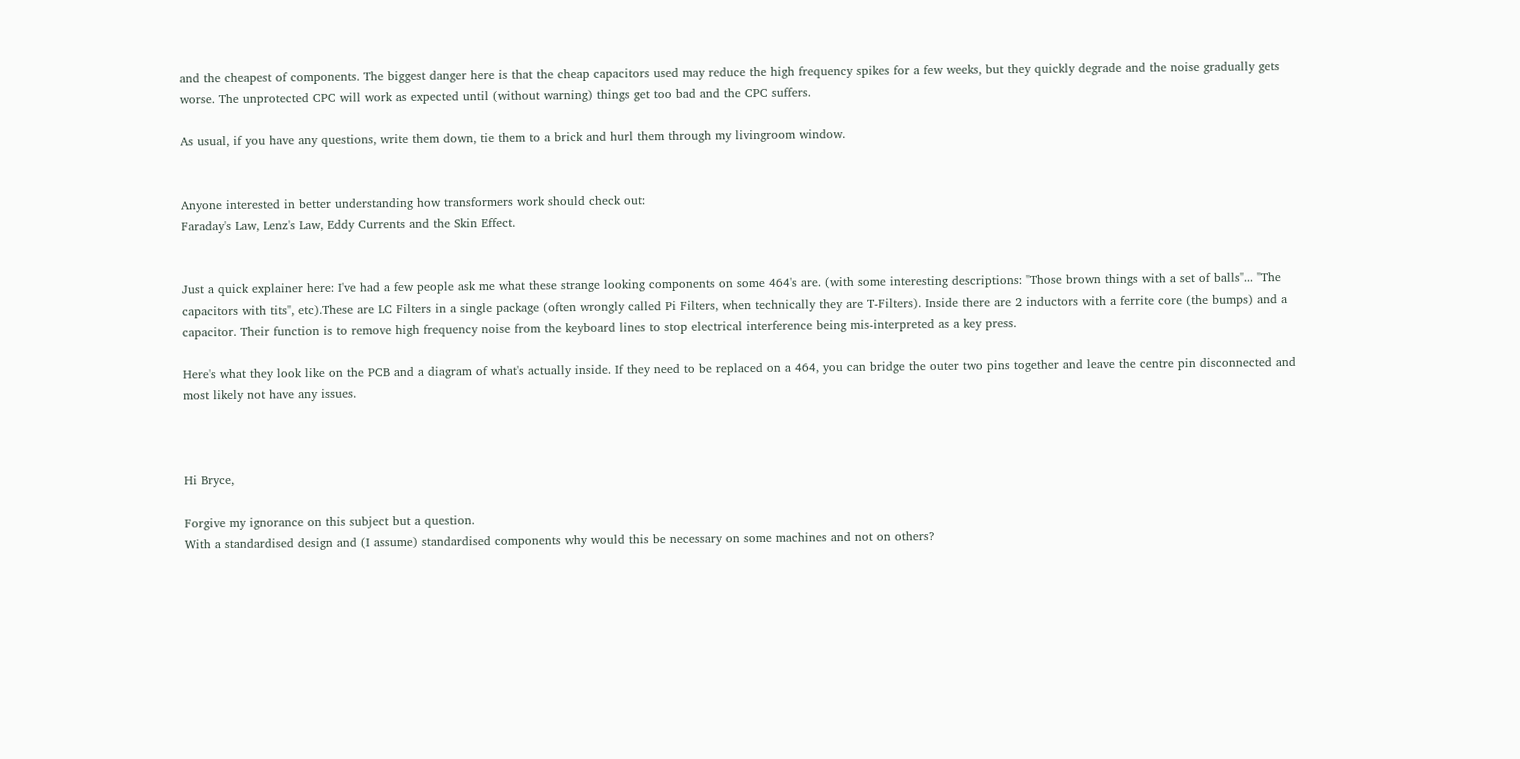and the cheapest of components. The biggest danger here is that the cheap capacitors used may reduce the high frequency spikes for a few weeks, but they quickly degrade and the noise gradually gets worse. The unprotected CPC will work as expected until (without warning) things get too bad and the CPC suffers.

As usual, if you have any questions, write them down, tie them to a brick and hurl them through my livingroom window.


Anyone interested in better understanding how transformers work should check out:
Faraday's Law, Lenz's Law, Eddy Currents and the Skin Effect.


Just a quick explainer here: I've had a few people ask me what these strange looking components on some 464's are. (with some interesting descriptions: "Those brown things with a set of balls"... "The capacitors with tits", etc).These are LC Filters in a single package (often wrongly called Pi Filters, when technically they are T-Filters). Inside there are 2 inductors with a ferrite core (the bumps) and a capacitor. Their function is to remove high frequency noise from the keyboard lines to stop electrical interference being mis-interpreted as a key press.

Here's what they look like on the PCB and a diagram of what's actually inside. If they need to be replaced on a 464, you can bridge the outer two pins together and leave the centre pin disconnected and most likely not have any issues.



Hi Bryce,

Forgive my ignorance on this subject but a question.
With a standardised design and (I assume) standardised components why would this be necessary on some machines and not on others?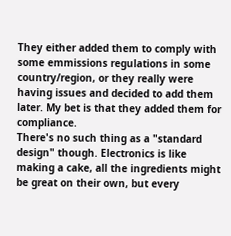They either added them to comply with some emmissions regulations in some country/region, or they really were having issues and decided to add them later. My bet is that they added them for compliance.
There's no such thing as a "standard design" though. Electronics is like making a cake, all the ingredients might be great on their own, but every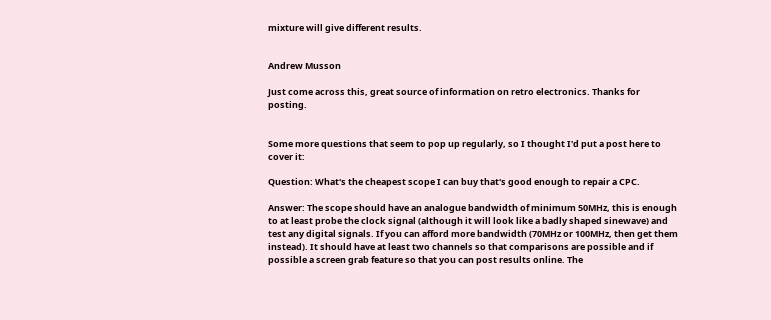mixture will give different results.


Andrew Musson

Just come across this, great source of information on retro electronics. Thanks for posting.


Some more questions that seem to pop up regularly, so I thought I'd put a post here to cover it:

Question: What's the cheapest scope I can buy that's good enough to repair a CPC.

Answer: The scope should have an analogue bandwidth of minimum 50MHz, this is enough to at least probe the clock signal (although it will look like a badly shaped sinewave) and test any digital signals. If you can afford more bandwidth (70MHz or 100MHz, then get them instead). It should have at least two channels so that comparisons are possible and if possible a screen grab feature so that you can post results online. The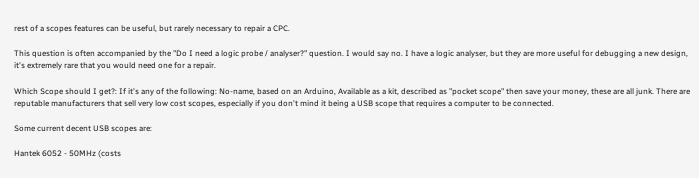rest of a scopes features can be useful, but rarely necessary to repair a CPC.

This question is often accompanied by the "Do I need a logic probe / analyser?" question. I would say no. I have a logic analyser, but they are more useful for debugging a new design, it's extremely rare that you would need one for a repair.

Which Scope should I get?: If it's any of the following: No-name, based on an Arduino, Available as a kit, described as "pocket scope" then save your money, these are all junk. There are reputable manufacturers that sell very low cost scopes, especially if you don't mind it being a USB scope that requires a computer to be connected.

Some current decent USB scopes are:

Hantek 6052 - 50MHz (costs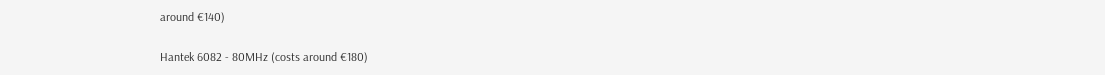around €140)

Hantek 6082 - 80MHz (costs around €180)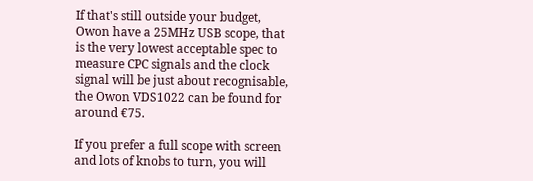If that's still outside your budget, Owon have a 25MHz USB scope, that is the very lowest acceptable spec to measure CPC signals and the clock signal will be just about recognisable, the Owon VDS1022 can be found for around €75.

If you prefer a full scope with screen and lots of knobs to turn, you will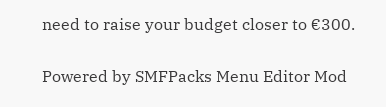need to raise your budget closer to €300.


Powered by SMFPacks Menu Editor Mod